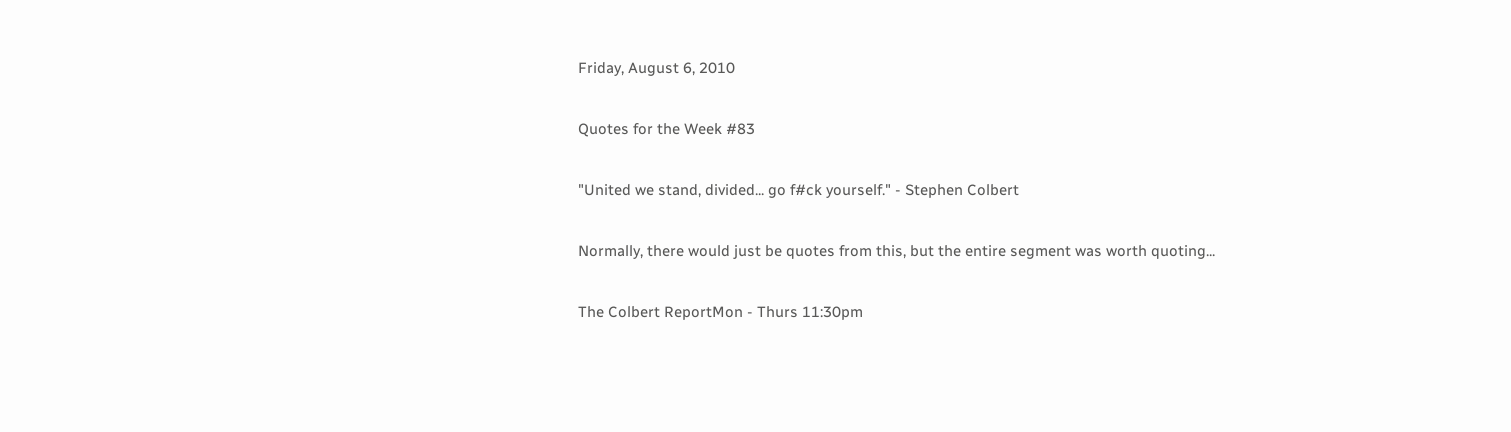Friday, August 6, 2010

Quotes for the Week #83

"United we stand, divided... go f#ck yourself." - Stephen Colbert

Normally, there would just be quotes from this, but the entire segment was worth quoting...

The Colbert ReportMon - Thurs 11:30pm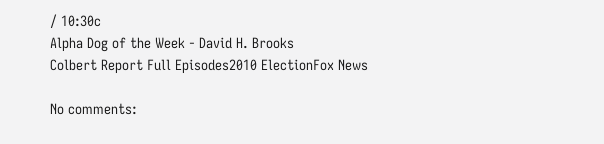/ 10:30c
Alpha Dog of the Week - David H. Brooks
Colbert Report Full Episodes2010 ElectionFox News

No comments: